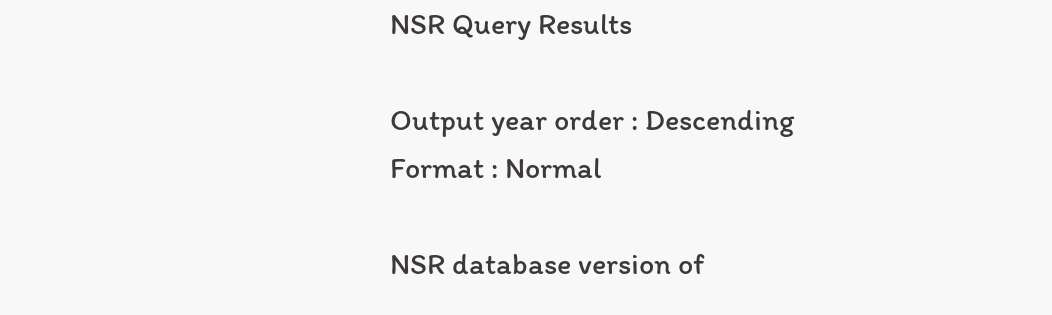NSR Query Results

Output year order : Descending
Format : Normal

NSR database version of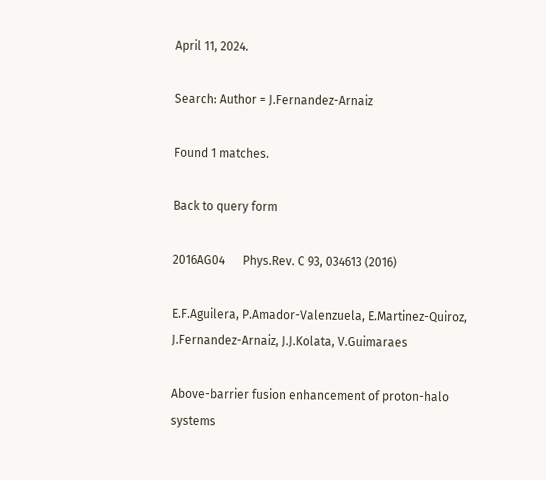April 11, 2024.

Search: Author = J.Fernandez-Arnaiz

Found 1 matches.

Back to query form

2016AG04      Phys.Rev. C 93, 034613 (2016)

E.F.Aguilera, P.Amador-Valenzuela, E.Martinez-Quiroz, J.Fernandez-Arnaiz, J.J.Kolata, V.Guimaraes

Above-barrier fusion enhancement of proton-halo systems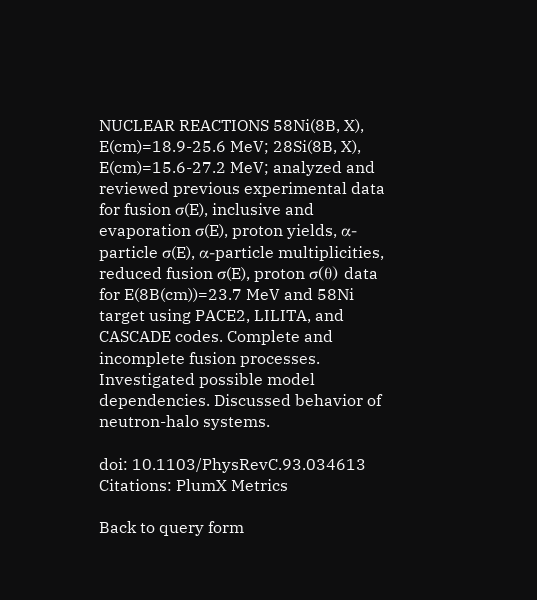NUCLEAR REACTIONS 58Ni(8B, X), E(cm)=18.9-25.6 MeV; 28Si(8B, X), E(cm)=15.6-27.2 MeV; analyzed and reviewed previous experimental data for fusion σ(E), inclusive and evaporation σ(E), proton yields, α-particle σ(E), α-particle multiplicities, reduced fusion σ(E), proton σ(θ) data for E(8B(cm))=23.7 MeV and 58Ni target using PACE2, LILITA, and CASCADE codes. Complete and incomplete fusion processes. Investigated possible model dependencies. Discussed behavior of neutron-halo systems.

doi: 10.1103/PhysRevC.93.034613
Citations: PlumX Metrics

Back to query form